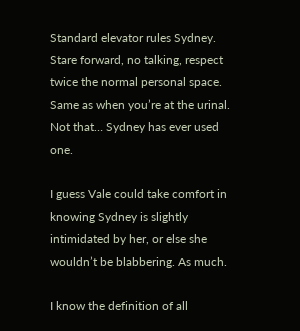Standard elevator rules Sydney. Stare forward, no talking, respect twice the normal personal space. Same as when you’re at the urinal. Not that… Sydney has ever used one.

I guess Vale could take comfort in knowing Sydney is slightly intimidated by her, or else she wouldn’t be blabbering. As much.

I know the definition of all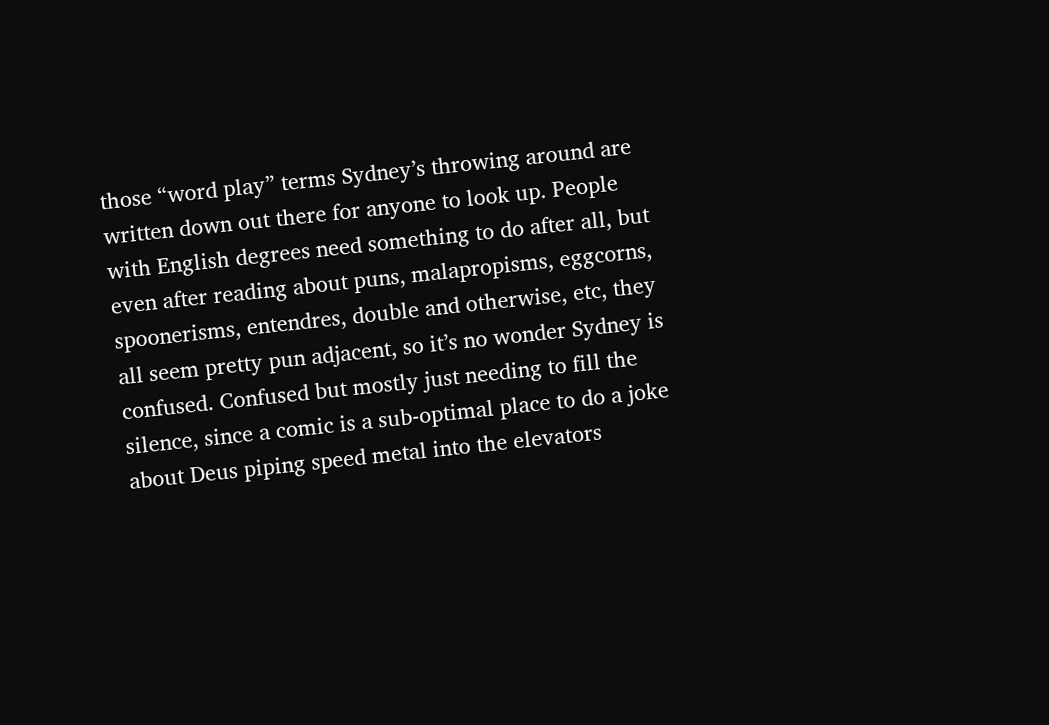those “word play” terms Sydney’s throwing around are written down out there for anyone to look up. People with English degrees need something to do after all, but even after reading about puns, malapropisms, eggcorns, spoonerisms, entendres, double and otherwise, etc, they all seem pretty pun adjacent, so it’s no wonder Sydney is confused. Confused but mostly just needing to fill the silence, since a comic is a sub-optimal place to do a joke about Deus piping speed metal into the elevators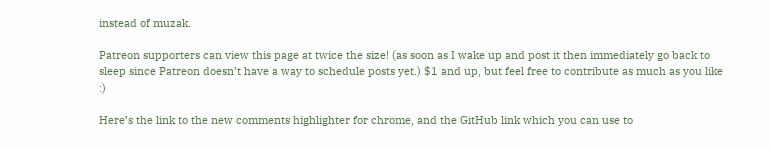instead of muzak.

Patreon supporters can view this page at twice the size! (as soon as I wake up and post it then immediately go back to sleep since Patreon doesn’t have a way to schedule posts yet.) $1 and up, but feel free to contribute as much as you like :)

Here’s the link to the new comments highlighter for chrome, and the GitHub link which you can use to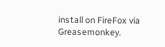install on FireFox via Greasemonkey.